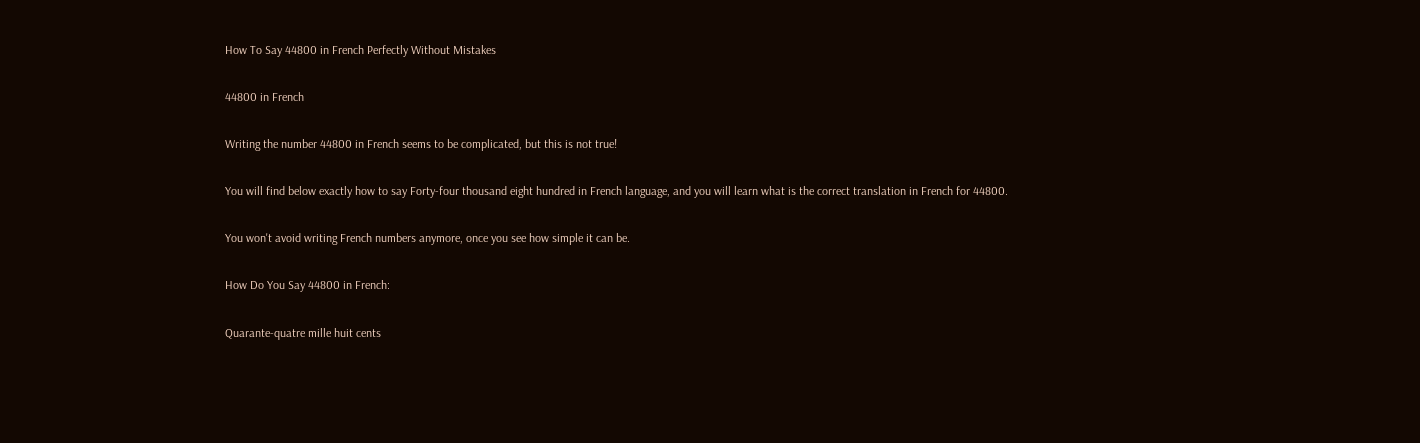How To Say 44800 in French Perfectly Without Mistakes

44800 in French

Writing the number 44800 in French seems to be complicated, but this is not true!

You will find below exactly how to say Forty-four thousand eight hundred in French language, and you will learn what is the correct translation in French for 44800.

You won't avoid writing French numbers anymore, once you see how simple it can be.

How Do You Say 44800 in French:

Quarante-quatre mille huit cents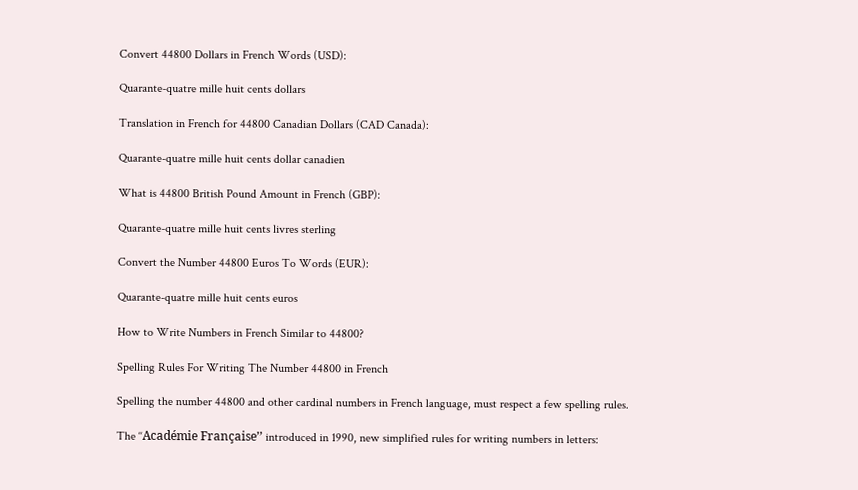Convert 44800 Dollars in French Words (USD):

Quarante-quatre mille huit cents dollars

Translation in French for 44800 Canadian Dollars (CAD Canada):

Quarante-quatre mille huit cents dollar canadien

What is 44800 British Pound Amount in French (GBP):

Quarante-quatre mille huit cents livres sterling

Convert the Number 44800 Euros To Words (EUR):

Quarante-quatre mille huit cents euros

How to Write Numbers in French Similar to 44800?

Spelling Rules For Writing The Number 44800 in French

Spelling the number 44800 and other cardinal numbers in French language, must respect a few spelling rules.

The ‘‘Académie Française’’ introduced in 1990, new simplified rules for writing numbers in letters: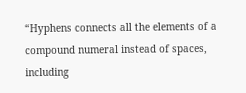“Hyphens connects all the elements of a compound numeral instead of spaces, including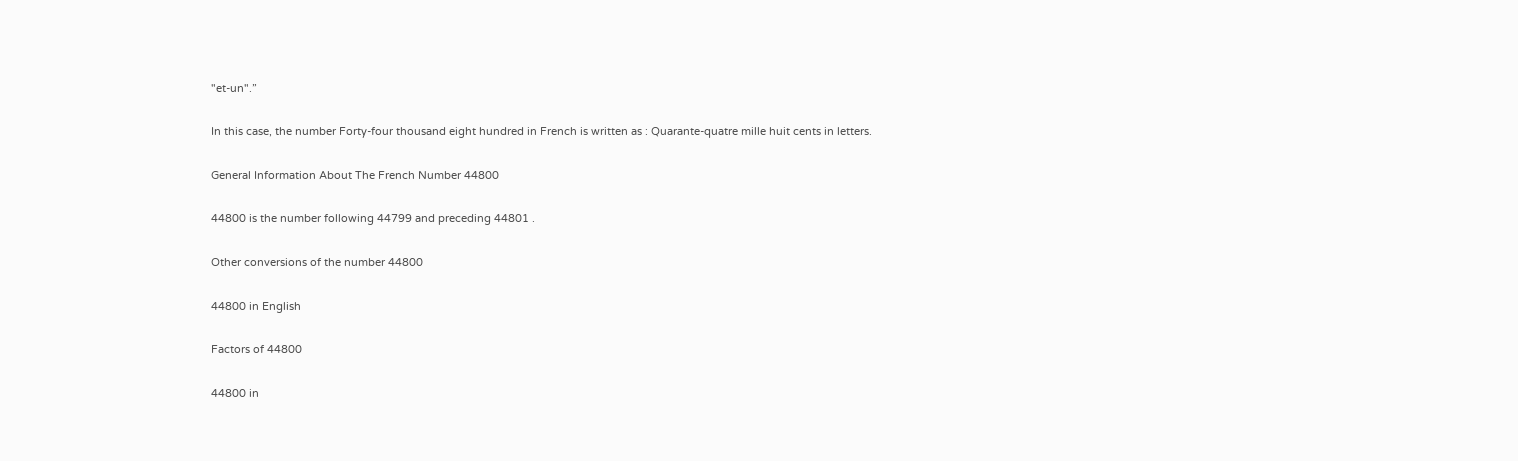"et-un".”

In this case, the number Forty-four thousand eight hundred in French is written as : Quarante-quatre mille huit cents in letters.

General Information About The French Number 44800

44800 is the number following 44799 and preceding 44801 .

Other conversions of the number 44800

44800 in English

Factors of 44800

44800 in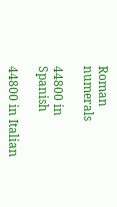Roman numerals

44800 in Spanish

44800 in Italian